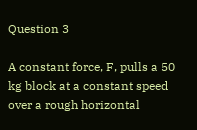Question 3

A constant force, F, pulls a 50 kg block at a constant speed over a rough horizontal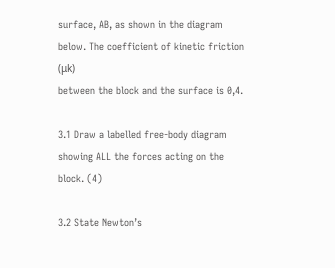surface, AB, as shown in the diagram below. The coefficient of kinetic friction (μk)
between the block and the surface is 0,4.

3.1 Draw a labelled free-body diagram showing ALL the forces acting on the
block. (4)

3.2 State Newton’s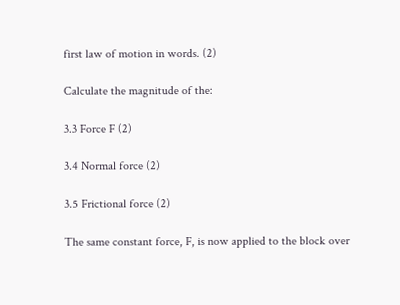first law of motion in words. (2)

Calculate the magnitude of the:

3.3 Force F (2)

3.4 Normal force (2)

3.5 Frictional force (2)

The same constant force, F, is now applied to the block over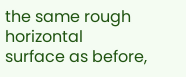the same rough horizontal
surface as before,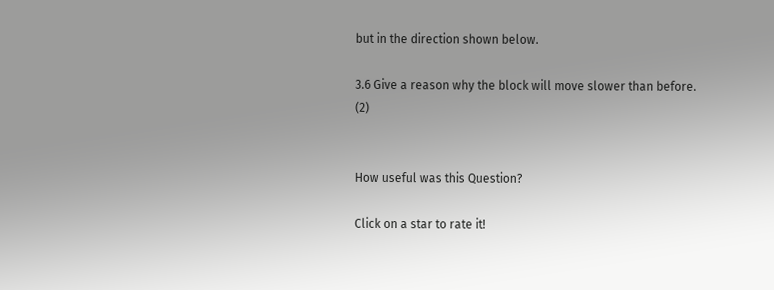but in the direction shown below.

3.6 Give a reason why the block will move slower than before. (2)


How useful was this Question?

Click on a star to rate it!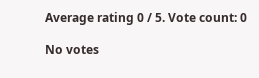Average rating 0 / 5. Vote count: 0

No votes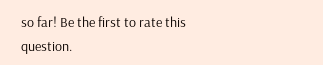so far! Be the first to rate this question.